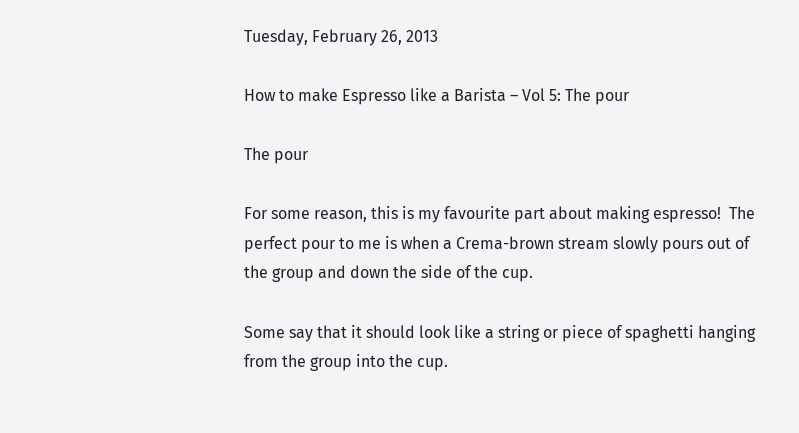Tuesday, February 26, 2013

How to make Espresso like a Barista – Vol 5: The pour

The pour

For some reason, this is my favourite part about making espresso!  The perfect pour to me is when a Crema-brown stream slowly pours out of the group and down the side of the cup.

Some say that it should look like a string or piece of spaghetti hanging from the group into the cup.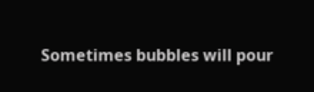Sometimes bubbles will pour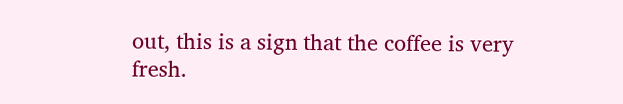out, this is a sign that the coffee is very fresh.